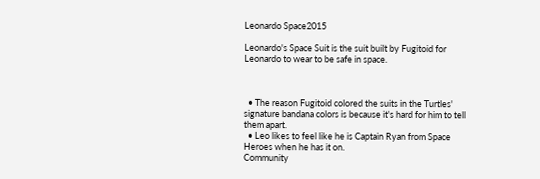Leonardo Space2015

Leonardo's Space Suit is the suit built by Fugitoid for Leonardo to wear to be safe in space.



  • The reason Fugitoid colored the suits in the Turtles' signature bandana colors is because it's hard for him to tell them apart.
  • Leo likes to feel like he is Captain Ryan from Space Heroes when he has it on.
Community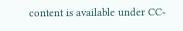content is available under CC-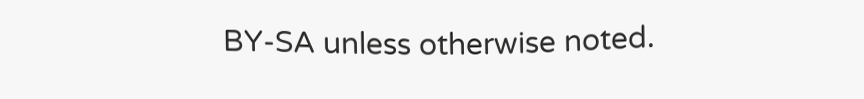BY-SA unless otherwise noted.